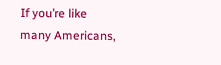If you’re like many Americans,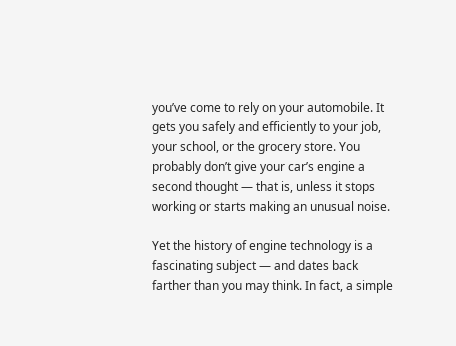you’ve come to rely on your automobile. It gets you safely and efficiently to your job, your school, or the grocery store. You probably don’t give your car’s engine a second thought — that is, unless it stops working or starts making an unusual noise.

Yet the history of engine technology is a fascinating subject — and dates back farther than you may think. In fact, a simple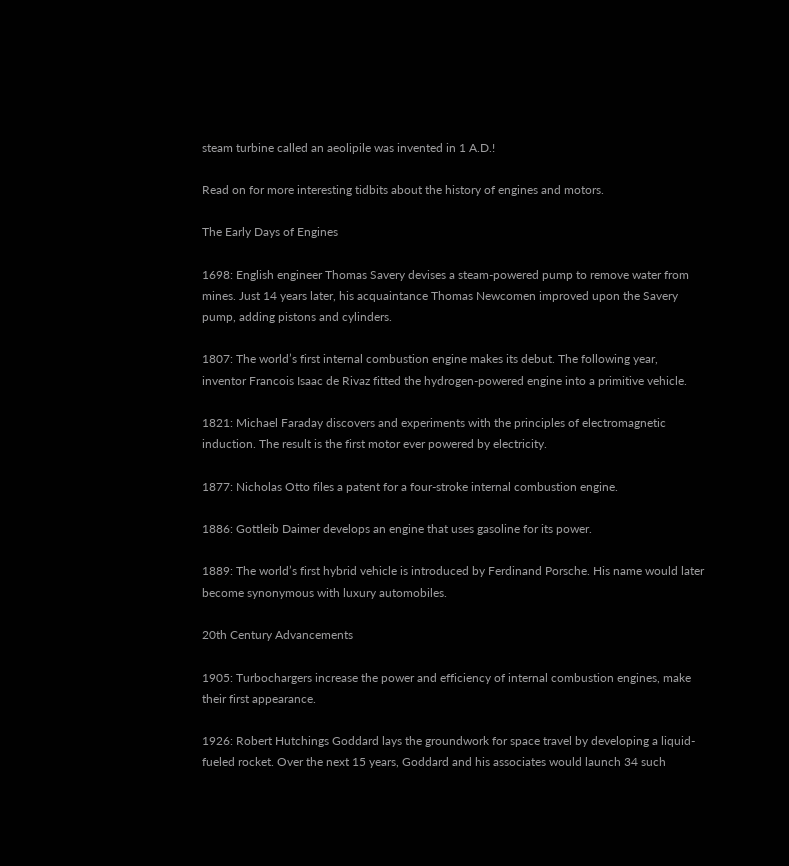steam turbine called an aeolipile was invented in 1 A.D.!

Read on for more interesting tidbits about the history of engines and motors.

The Early Days of Engines

1698: English engineer Thomas Savery devises a steam-powered pump to remove water from mines. Just 14 years later, his acquaintance Thomas Newcomen improved upon the Savery pump, adding pistons and cylinders.

1807: The world’s first internal combustion engine makes its debut. The following year, inventor Francois Isaac de Rivaz fitted the hydrogen-powered engine into a primitive vehicle.

1821: Michael Faraday discovers and experiments with the principles of electromagnetic induction. The result is the first motor ever powered by electricity.

1877: Nicholas Otto files a patent for a four-stroke internal combustion engine.

1886: Gottleib Daimer develops an engine that uses gasoline for its power.

1889: The world’s first hybrid vehicle is introduced by Ferdinand Porsche. His name would later become synonymous with luxury automobiles.

20th Century Advancements

1905: Turbochargers increase the power and efficiency of internal combustion engines, make their first appearance.

1926: Robert Hutchings Goddard lays the groundwork for space travel by developing a liquid-fueled rocket. Over the next 15 years, Goddard and his associates would launch 34 such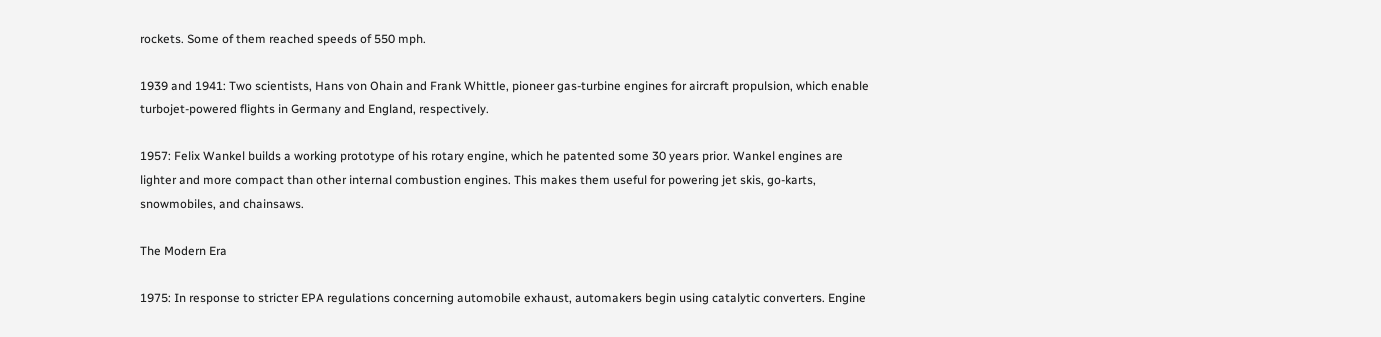rockets. Some of them reached speeds of 550 mph.

1939 and 1941: Two scientists, Hans von Ohain and Frank Whittle, pioneer gas-turbine engines for aircraft propulsion, which enable turbojet-powered flights in Germany and England, respectively.

1957: Felix Wankel builds a working prototype of his rotary engine, which he patented some 30 years prior. Wankel engines are lighter and more compact than other internal combustion engines. This makes them useful for powering jet skis, go-karts, snowmobiles, and chainsaws.

The Modern Era

1975: In response to stricter EPA regulations concerning automobile exhaust, automakers begin using catalytic converters. Engine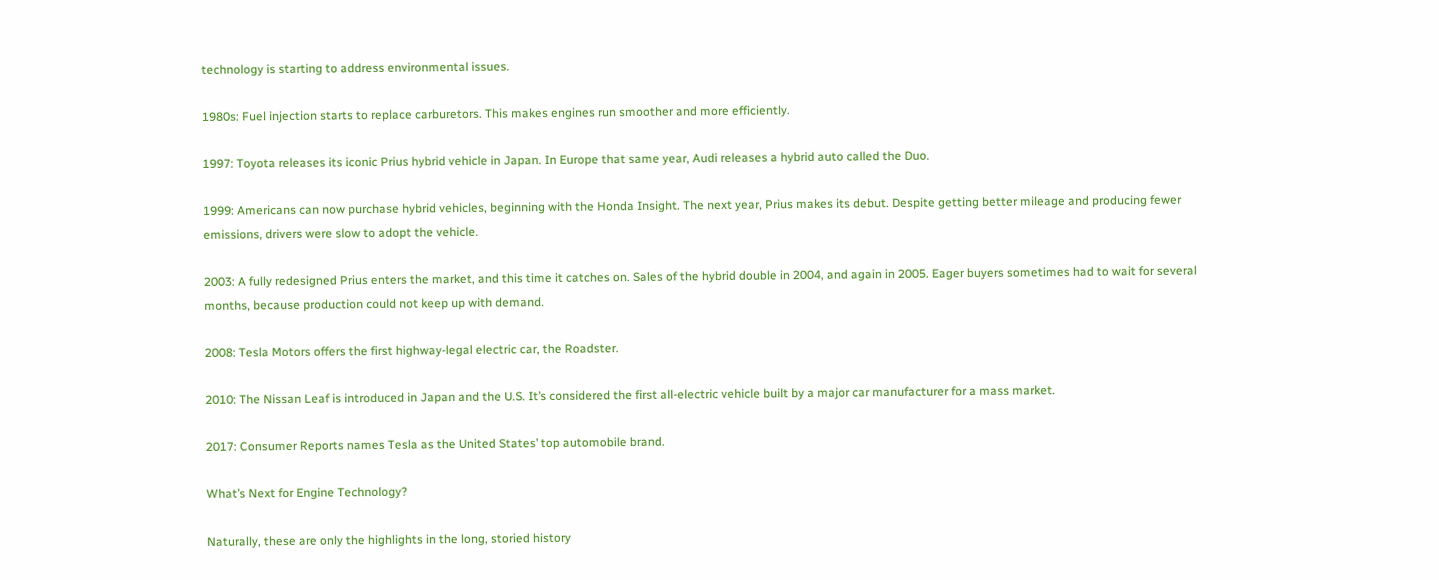technology is starting to address environmental issues.

1980s: Fuel injection starts to replace carburetors. This makes engines run smoother and more efficiently.

1997: Toyota releases its iconic Prius hybrid vehicle in Japan. In Europe that same year, Audi releases a hybrid auto called the Duo.

1999: Americans can now purchase hybrid vehicles, beginning with the Honda Insight. The next year, Prius makes its debut. Despite getting better mileage and producing fewer emissions, drivers were slow to adopt the vehicle.

2003: A fully redesigned Prius enters the market, and this time it catches on. Sales of the hybrid double in 2004, and again in 2005. Eager buyers sometimes had to wait for several months, because production could not keep up with demand.

2008: Tesla Motors offers the first highway-legal electric car, the Roadster.

2010: The Nissan Leaf is introduced in Japan and the U.S. It’s considered the first all-electric vehicle built by a major car manufacturer for a mass market.

2017: Consumer Reports names Tesla as the United States’ top automobile brand.

What’s Next for Engine Technology?

Naturally, these are only the highlights in the long, storied history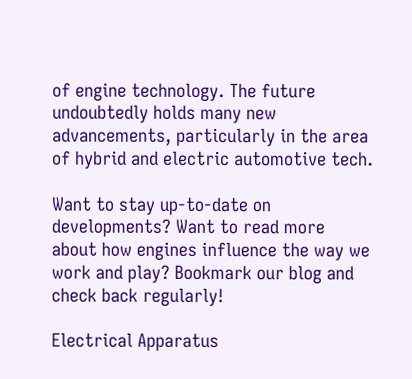of engine technology. The future undoubtedly holds many new advancements, particularly in the area of hybrid and electric automotive tech.

Want to stay up-to-date on developments? Want to read more about how engines influence the way we work and play? Bookmark our blog and check back regularly!

Electrical Apparatus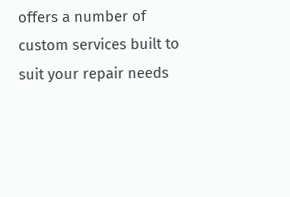offers a number of custom services built to suit your repair needs